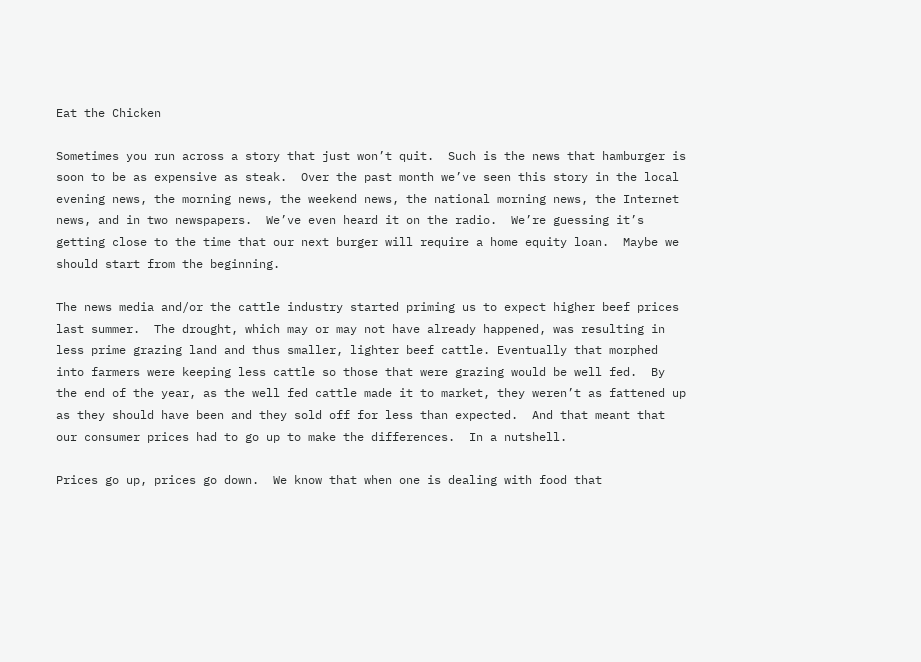Eat the Chicken

Sometimes you run across a story that just won’t quit.  Such is the news that hamburger is soon to be as expensive as steak.  Over the past month we’ve seen this story in the local evening news, the morning news, the weekend news, the national morning news, the Internet news, and in two newspapers.  We’ve even heard it on the radio.  We’re guessing it’s getting close to the time that our next burger will require a home equity loan.  Maybe we should start from the beginning.

The news media and/or the cattle industry started priming us to expect higher beef prices last summer.  The drought, which may or may not have already happened, was resulting in less prime grazing land and thus smaller, lighter beef cattle. Eventually that morphed into farmers were keeping less cattle so those that were grazing would be well fed.  By the end of the year, as the well fed cattle made it to market, they weren’t as fattened up as they should have been and they sold off for less than expected.  And that meant that our consumer prices had to go up to make the differences.  In a nutshell.

Prices go up, prices go down.  We know that when one is dealing with food that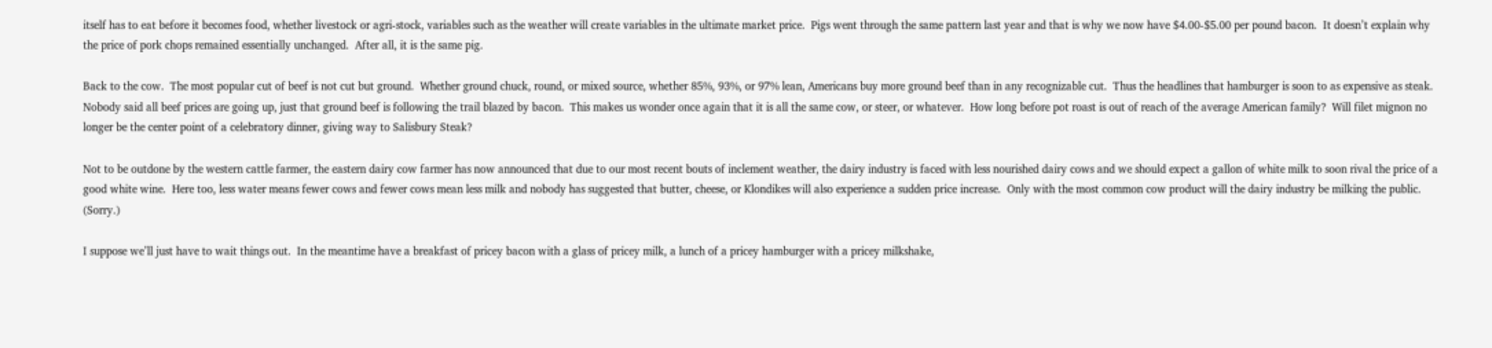itself has to eat before it becomes food, whether livestock or agri-stock, variables such as the weather will create variables in the ultimate market price.  Pigs went through the same pattern last year and that is why we now have $4.00-$5.00 per pound bacon.  It doesn’t explain why the price of pork chops remained essentially unchanged.  After all, it is the same pig.

Back to the cow.  The most popular cut of beef is not cut but ground.  Whether ground chuck, round, or mixed source, whether 85%, 93%, or 97% lean, Americans buy more ground beef than in any recognizable cut.  Thus the headlines that hamburger is soon to as expensive as steak.  Nobody said all beef prices are going up, just that ground beef is following the trail blazed by bacon.  This makes us wonder once again that it is all the same cow, or steer, or whatever.  How long before pot roast is out of reach of the average American family?  Will filet mignon no longer be the center point of a celebratory dinner, giving way to Salisbury Steak?

Not to be outdone by the western cattle farmer, the eastern dairy cow farmer has now announced that due to our most recent bouts of inclement weather, the dairy industry is faced with less nourished dairy cows and we should expect a gallon of white milk to soon rival the price of a good white wine.  Here too, less water means fewer cows and fewer cows mean less milk and nobody has suggested that butter, cheese, or Klondikes will also experience a sudden price increase.  Only with the most common cow product will the dairy industry be milking the public.  (Sorry.)

I suppose we’ll just have to wait things out.  In the meantime have a breakfast of pricey bacon with a glass of pricey milk, a lunch of a pricey hamburger with a pricey milkshake,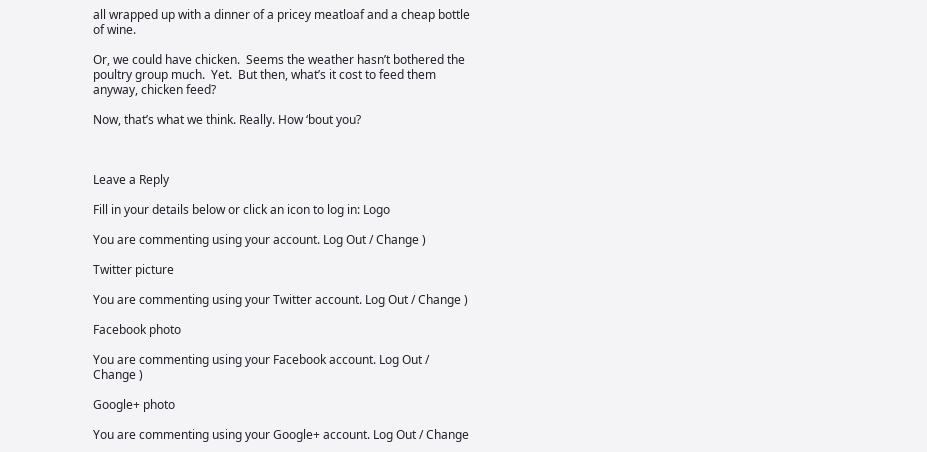all wrapped up with a dinner of a pricey meatloaf and a cheap bottle of wine.

Or, we could have chicken.  Seems the weather hasn’t bothered the poultry group much.  Yet.  But then, what’s it cost to feed them anyway, chicken feed?

Now, that’s what we think. Really. How ‘bout you?



Leave a Reply

Fill in your details below or click an icon to log in: Logo

You are commenting using your account. Log Out / Change )

Twitter picture

You are commenting using your Twitter account. Log Out / Change )

Facebook photo

You are commenting using your Facebook account. Log Out / Change )

Google+ photo

You are commenting using your Google+ account. Log Out / Change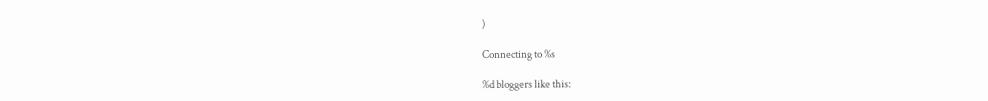)

Connecting to %s

%d bloggers like this: